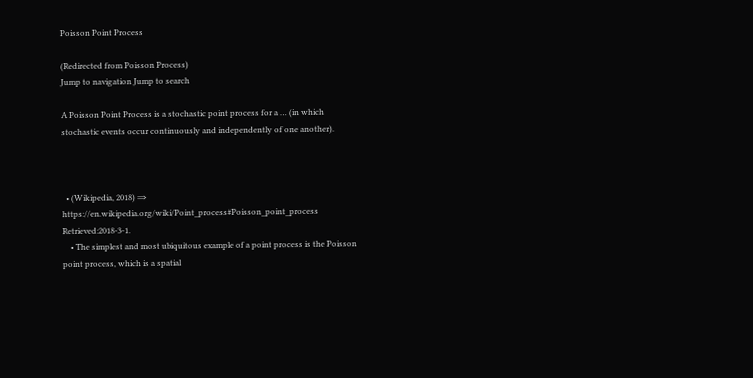Poisson Point Process

(Redirected from Poisson Process)
Jump to navigation Jump to search

A Poisson Point Process is a stochastic point process for a … (in which stochastic events occur continuously and independently of one another).



  • (Wikipedia, 2018) ⇒ https://en.wikipedia.org/wiki/Point_process#Poisson_point_process Retrieved:2018-3-1.
    • The simplest and most ubiquitous example of a point process is the Poisson point process, which is a spatial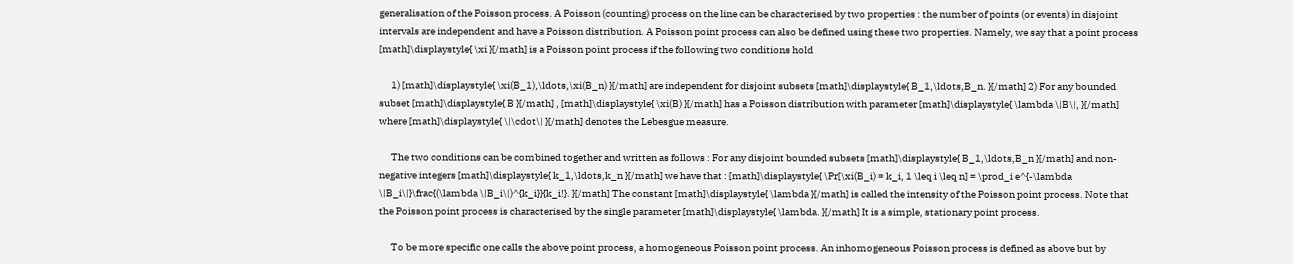generalisation of the Poisson process. A Poisson (counting) process on the line can be characterised by two properties : the number of points (or events) in disjoint intervals are independent and have a Poisson distribution. A Poisson point process can also be defined using these two properties. Namely, we say that a point process [math]\displaystyle{ \xi }[/math] is a Poisson point process if the following two conditions hold

      1) [math]\displaystyle{ \xi(B_1),\ldots,\xi(B_n) }[/math] are independent for disjoint subsets [math]\displaystyle{ B_1,\ldots,B_n. }[/math] 2) For any bounded subset [math]\displaystyle{ B }[/math] , [math]\displaystyle{ \xi(B) }[/math] has a Poisson distribution with parameter [math]\displaystyle{ \lambda \|B\|, }[/math] where [math]\displaystyle{ \|\cdot\| }[/math] denotes the Lebesgue measure.

      The two conditions can be combined together and written as follows : For any disjoint bounded subsets [math]\displaystyle{ B_1,\ldots,B_n }[/math] and non-negative integers [math]\displaystyle{ k_1,\ldots,k_n }[/math] we have that : [math]\displaystyle{ \Pr[\xi(B_i) = k_i, 1 \leq i \leq n] = \prod_i e^{-\lambda \|B_i\|}\frac{(\lambda \|B_i\|)^{k_i}}{k_i!}. }[/math] The constant [math]\displaystyle{ \lambda }[/math] is called the intensity of the Poisson point process. Note that the Poisson point process is characterised by the single parameter [math]\displaystyle{ \lambda. }[/math] It is a simple, stationary point process.

      To be more specific one calls the above point process, a homogeneous Poisson point process. An inhomogeneous Poisson process is defined as above but by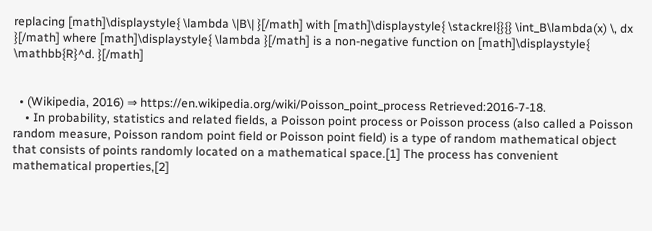replacing [math]\displaystyle{ \lambda \|B\| }[/math] with [math]\displaystyle{ \stackrel{}{} \int_B\lambda(x) \, dx }[/math] where [math]\displaystyle{ \lambda }[/math] is a non-negative function on [math]\displaystyle{ \mathbb{R}^d. }[/math]


  • (Wikipedia, 2016) ⇒ https://en.wikipedia.org/wiki/Poisson_point_process Retrieved:2016-7-18.
    • In probability, statistics and related fields, a Poisson point process or Poisson process (also called a Poisson random measure, Poisson random point field or Poisson point field) is a type of random mathematical object that consists of points randomly located on a mathematical space.[1] The process has convenient mathematical properties,[2]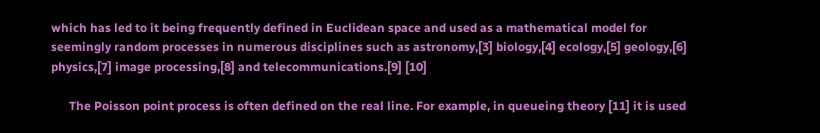which has led to it being frequently defined in Euclidean space and used as a mathematical model for seemingly random processes in numerous disciplines such as astronomy,[3] biology,[4] ecology,[5] geology,[6] physics,[7] image processing,[8] and telecommunications.[9] [10]

      The Poisson point process is often defined on the real line. For example, in queueing theory [11] it is used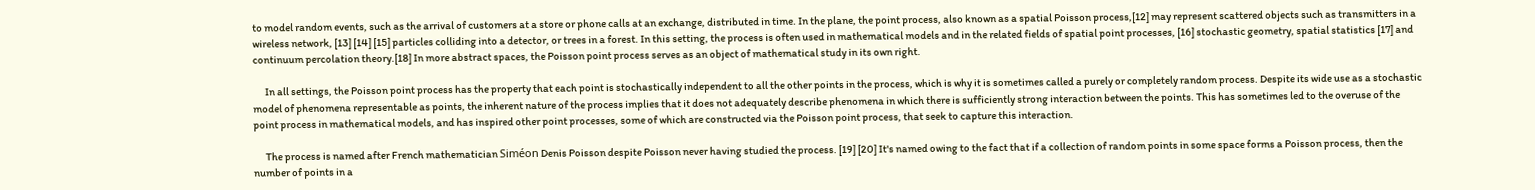to model random events, such as the arrival of customers at a store or phone calls at an exchange, distributed in time. In the plane, the point process, also known as a spatial Poisson process,[12] may represent scattered objects such as transmitters in a wireless network, [13] [14] [15] particles colliding into a detector, or trees in a forest. In this setting, the process is often used in mathematical models and in the related fields of spatial point processes, [16] stochastic geometry, spatial statistics [17] and continuum percolation theory.[18] In more abstract spaces, the Poisson point process serves as an object of mathematical study in its own right.

      In all settings, the Poisson point process has the property that each point is stochastically independent to all the other points in the process, which is why it is sometimes called a purely or completely random process. Despite its wide use as a stochastic model of phenomena representable as points, the inherent nature of the process implies that it does not adequately describe phenomena in which there is sufficiently strong interaction between the points. This has sometimes led to the overuse of the point process in mathematical models, and has inspired other point processes, some of which are constructed via the Poisson point process, that seek to capture this interaction.

      The process is named after French mathematician Siméon Denis Poisson despite Poisson never having studied the process. [19] [20] It's named owing to the fact that if a collection of random points in some space forms a Poisson process, then the number of points in a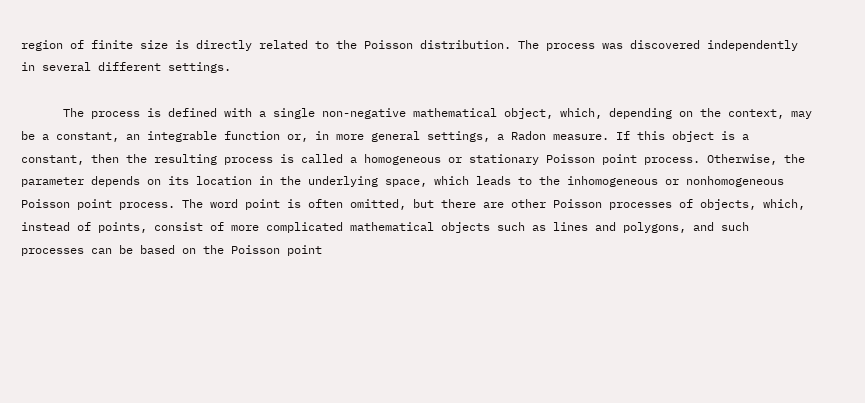region of finite size is directly related to the Poisson distribution. The process was discovered independently in several different settings.

      The process is defined with a single non-negative mathematical object, which, depending on the context, may be a constant, an integrable function or, in more general settings, a Radon measure. If this object is a constant, then the resulting process is called a homogeneous or stationary Poisson point process. Otherwise, the parameter depends on its location in the underlying space, which leads to the inhomogeneous or nonhomogeneous Poisson point process. The word point is often omitted, but there are other Poisson processes of objects, which, instead of points, consist of more complicated mathematical objects such as lines and polygons, and such processes can be based on the Poisson point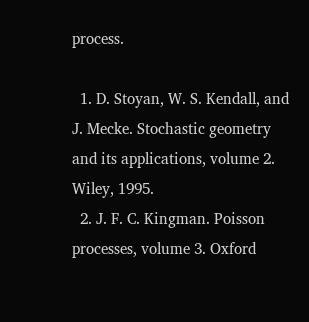process.

  1. D. Stoyan, W. S. Kendall, and J. Mecke. Stochastic geometry and its applications, volume 2. Wiley, 1995.
  2. J. F. C. Kingman. Poisson processes, volume 3. Oxford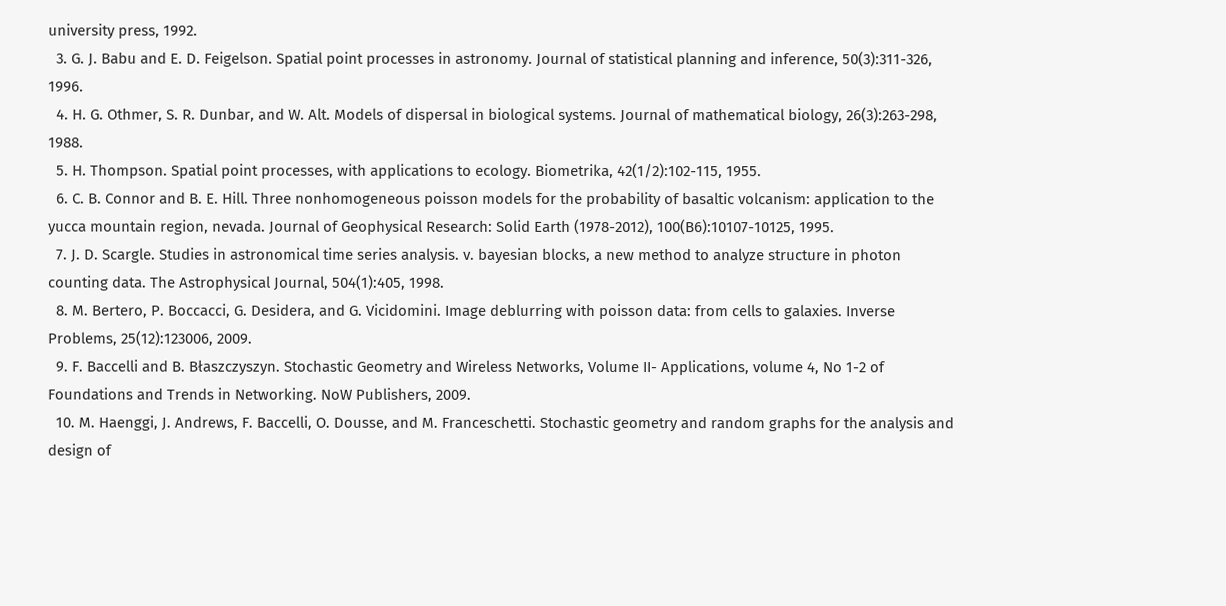university press, 1992.
  3. G. J. Babu and E. D. Feigelson. Spatial point processes in astronomy. Journal of statistical planning and inference, 50(3):311-326, 1996.
  4. H. G. Othmer, S. R. Dunbar, and W. Alt. Models of dispersal in biological systems. Journal of mathematical biology, 26(3):263-298, 1988.
  5. H. Thompson. Spatial point processes, with applications to ecology. Biometrika, 42(1/2):102-115, 1955.
  6. C. B. Connor and B. E. Hill. Three nonhomogeneous poisson models for the probability of basaltic volcanism: application to the yucca mountain region, nevada. Journal of Geophysical Research: Solid Earth (1978-2012), 100(B6):10107-10125, 1995.
  7. J. D. Scargle. Studies in astronomical time series analysis. v. bayesian blocks, a new method to analyze structure in photon counting data. The Astrophysical Journal, 504(1):405, 1998.
  8. M. Bertero, P. Boccacci, G. Desidera, and G. Vicidomini. Image deblurring with poisson data: from cells to galaxies. Inverse Problems, 25(12):123006, 2009.
  9. F. Baccelli and B. Błaszczyszyn. Stochastic Geometry and Wireless Networks, Volume II- Applications, volume 4, No 1-2 of Foundations and Trends in Networking. NoW Publishers, 2009.
  10. M. Haenggi, J. Andrews, F. Baccelli, O. Dousse, and M. Franceschetti. Stochastic geometry and random graphs for the analysis and design of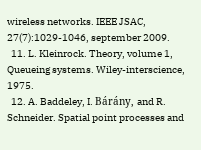wireless networks. IEEE JSAC, 27(7):1029-1046, september 2009.
  11. L. Kleinrock. Theory, volume 1, Queueing systems. Wiley-interscience, 1975.
  12. A. Baddeley, I. Bárány, and R. Schneider. Spatial point processes and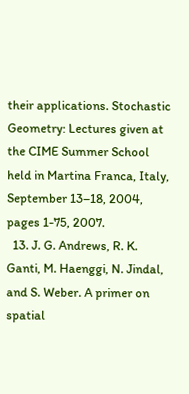their applications. Stochastic Geometry: Lectures given at the CIME Summer School held in Martina Franca, Italy, September 13–18, 2004, pages 1-75, 2007.
  13. J. G. Andrews, R. K. Ganti, M. Haenggi, N. Jindal, and S. Weber. A primer on spatial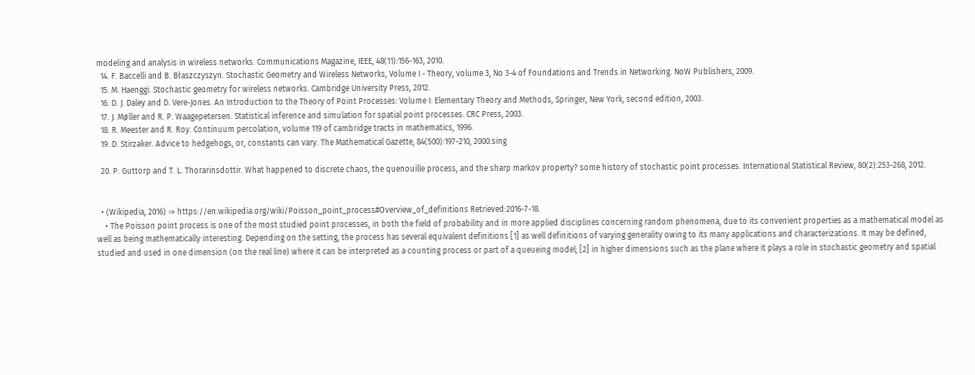modeling and analysis in wireless networks. Communications Magazine, IEEE, 48(11):156-163, 2010.
  14. F. Baccelli and B. Błaszczyszyn. Stochastic Geometry and Wireless Networks, Volume I - Theory, volume 3, No 3-4 of Foundations and Trends in Networking. NoW Publishers, 2009.
  15. M. Haenggi. Stochastic geometry for wireless networks. Cambridge University Press, 2012.
  16. D. J. Daley and D. Vere-Jones. An Introduction to the Theory of Point Processes: Volume I: Elementary Theory and Methods, Springer, New York, second edition, 2003.
  17. J. Møller and R. P. Waagepetersen. Statistical inference and simulation for spatial point processes. CRC Press, 2003.
  18. R. Meester and R. Roy. Continuum percolation, volume 119 of cambridge tracts in mathematics, 1996.
  19. D. Stirzaker. Advice to hedgehogs, or, constants can vary. The Mathematical Gazette, 84(500):197-210, 2000.sing

  20. P. Guttorp and T. L. Thorarinsdottir. What happened to discrete chaos, the quenouille process, and the sharp markov property? some history of stochastic point processes. International Statistical Review, 80(2):253-268, 2012.


  • (Wikipedia, 2016) ⇒ https://en.wikipedia.org/wiki/Poisson_point_process#Overview_of_definitions Retrieved:2016-7-18.
    • The Poisson point process is one of the most studied point processes, in both the field of probability and in more applied disciplines concerning random phenomena, due to its convenient properties as a mathematical model as well as being mathematically interesting. Depending on the setting, the process has several equivalent definitions [1] as well definitions of varying generality owing to its many applications and characterizations. It may be defined, studied and used in one dimension (on the real line) where it can be interpreted as a counting process or part of a queueing model; [2] in higher dimensions such as the plane where it plays a role in stochastic geometry and spatial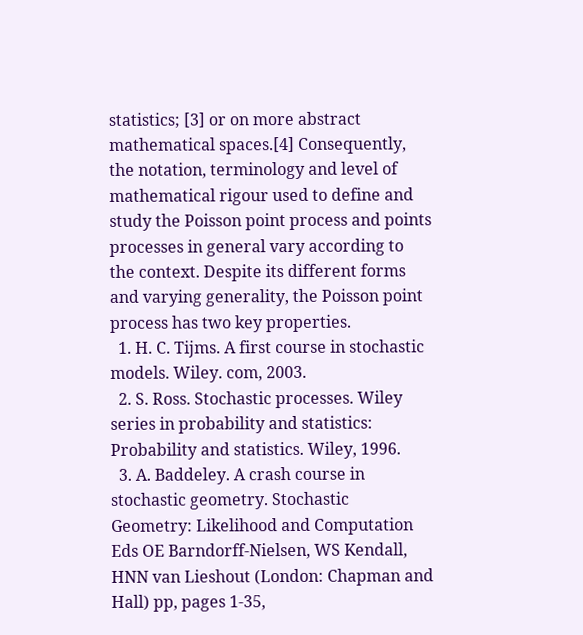statistics; [3] or on more abstract mathematical spaces.[4] Consequently, the notation, terminology and level of mathematical rigour used to define and study the Poisson point process and points processes in general vary according to the context. Despite its different forms and varying generality, the Poisson point process has two key properties.
  1. H. C. Tijms. A first course in stochastic models. Wiley. com, 2003.
  2. S. Ross. Stochastic processes. Wiley series in probability and statistics: Probability and statistics. Wiley, 1996.
  3. A. Baddeley. A crash course in stochastic geometry. Stochastic Geometry: Likelihood and Computation Eds OE Barndorff-Nielsen, WS Kendall, HNN van Lieshout (London: Chapman and Hall) pp, pages 1-35,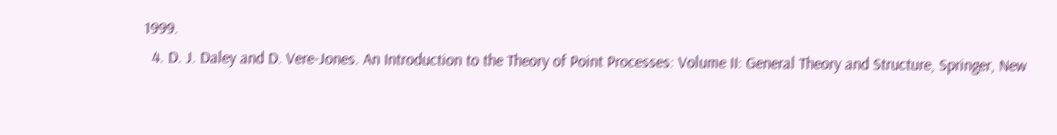1999.
  4. D. J. Daley and D. Vere-Jones. An Introduction to the Theory of Point Processes: Volume II: General Theory and Structure, Springer, New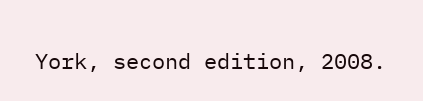York, second edition, 2008.